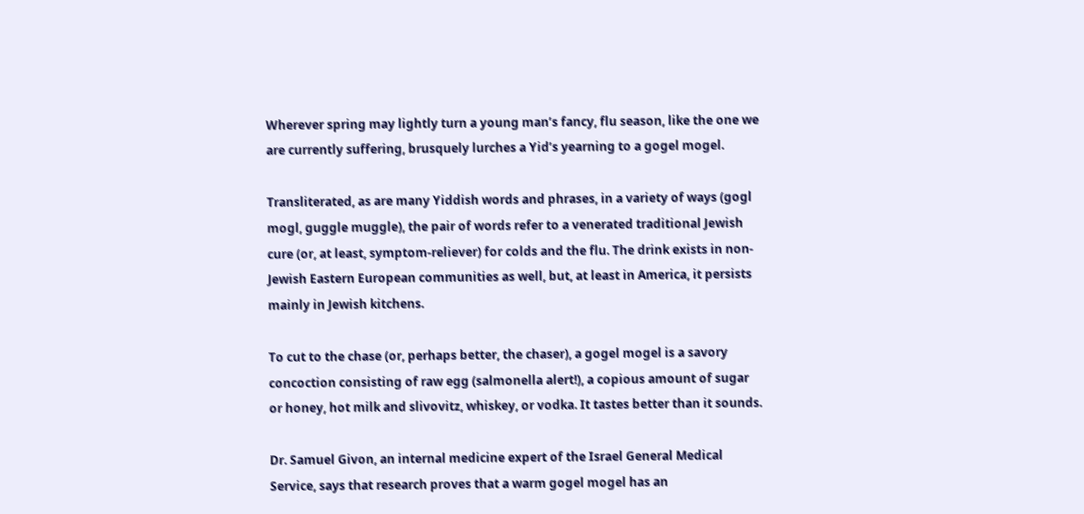Wherever spring may lightly turn a young man’s fancy, flu season, like the one we are currently suffering, brusquely lurches a Yid’s yearning to a gogel mogel.

Transliterated, as are many Yiddish words and phrases, in a variety of ways (gogl mogl, guggle muggle), the pair of words refer to a venerated traditional Jewish cure (or, at least, symptom-reliever) for colds and the flu. The drink exists in non-Jewish Eastern European communities as well, but, at least in America, it persists mainly in Jewish kitchens.

To cut to the chase (or, perhaps better, the chaser), a gogel mogel is a savory concoction consisting of raw egg (salmonella alert!), a copious amount of sugar or honey, hot milk and slivovitz, whiskey, or vodka. It tastes better than it sounds.

Dr. Samuel Givon, an internal medicine expert of the Israel General Medical Service, says that research proves that a warm gogel mogel has an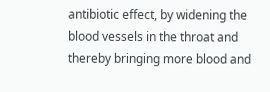antibiotic effect, by widening the blood vessels in the throat and thereby bringing more blood and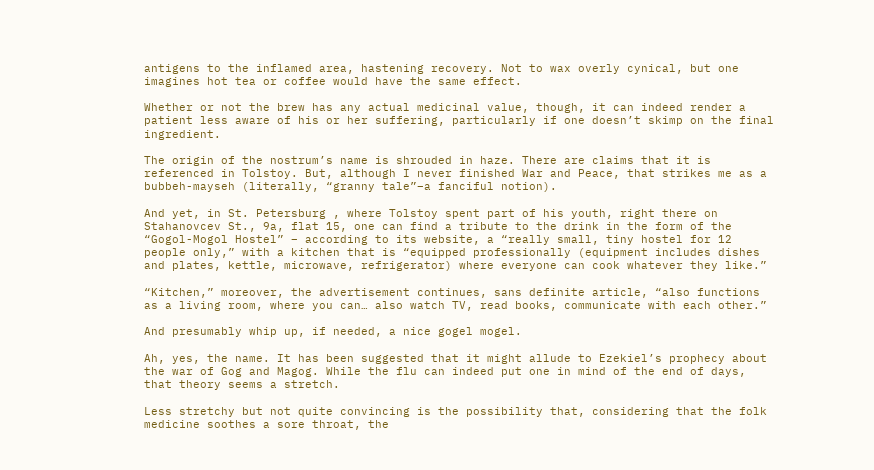antigens to the inflamed area, hastening recovery. Not to wax overly cynical, but one imagines hot tea or coffee would have the same effect.

Whether or not the brew has any actual medicinal value, though, it can indeed render a patient less aware of his or her suffering, particularly if one doesn’t skimp on the final ingredient.

The origin of the nostrum’s name is shrouded in haze. There are claims that it is referenced in Tolstoy. But, although I never finished War and Peace, that strikes me as a bubbeh-mayseh (literally, “granny tale”–a fanciful notion).

And yet, in St. Petersburg , where Tolstoy spent part of his youth, right there on Stahanovcev St., 9a, flat 15, one can find a tribute to the drink in the form of the “Gogol-Mogol Hostel” – according to its website, a “really small, tiny hostel for 12 people only,” with a kitchen that is “equipped professionally (equipment includes dishes and plates, kettle, microwave, refrigerator) where everyone can cook whatever they like.”

“Kitchen,” moreover, the advertisement continues, sans definite article, “also functions as a living room, where you can… also watch TV, read books, communicate with each other.”

And presumably whip up, if needed, a nice gogel mogel.

Ah, yes, the name. It has been suggested that it might allude to Ezekiel’s prophecy about the war of Gog and Magog. While the flu can indeed put one in mind of the end of days, that theory seems a stretch.

Less stretchy but not quite convincing is the possibility that, considering that the folk medicine soothes a sore throat, the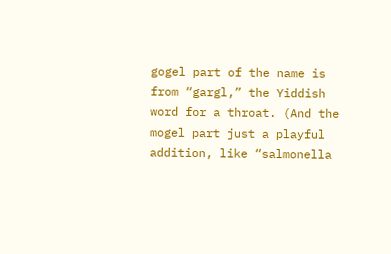gogel part of the name is from “gargl,” the Yiddish word for a throat. (And the mogel part just a playful addition, like “salmonella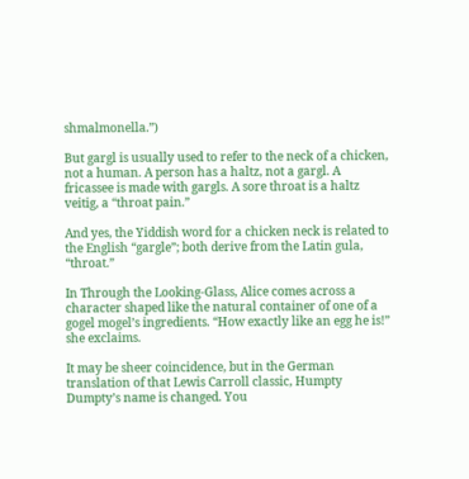shmalmonella.”)

But gargl is usually used to refer to the neck of a chicken, not a human. A person has a haltz, not a gargl. A fricassee is made with gargls. A sore throat is a haltz veitig, a “throat pain.”

And yes, the Yiddish word for a chicken neck is related to the English “gargle”; both derive from the Latin gula, “throat.”

In Through the Looking-Glass, Alice comes across a character shaped like the natural container of one of a gogel mogel’s ingredients. “How exactly like an egg he is!” she exclaims.

It may be sheer coincidence, but in the German translation of that Lewis Carroll classic, Humpty Dumpty’s name is changed. You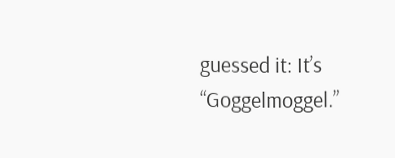guessed it: It’s “Goggelmoggel.”